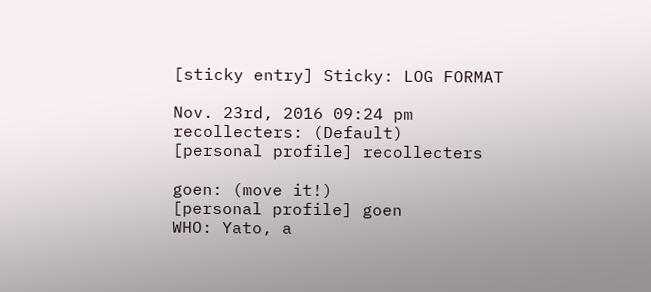[sticky entry] Sticky: LOG FORMAT

Nov. 23rd, 2016 09:24 pm
recollecters: (Default)
[personal profile] recollecters

goen: (move it!)
[personal profile] goen
WHO: Yato, a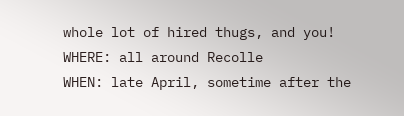whole lot of hired thugs, and you!
WHERE: all around Recolle
WHEN: late April, sometime after the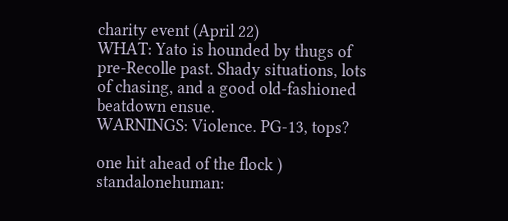charity event (April 22)
WHAT: Yato is hounded by thugs of pre-Recolle past. Shady situations, lots of chasing, and a good old-fashioned beatdown ensue.
WARNINGS: Violence. PG-13, tops?

one hit ahead of the flock )
standalonehuman: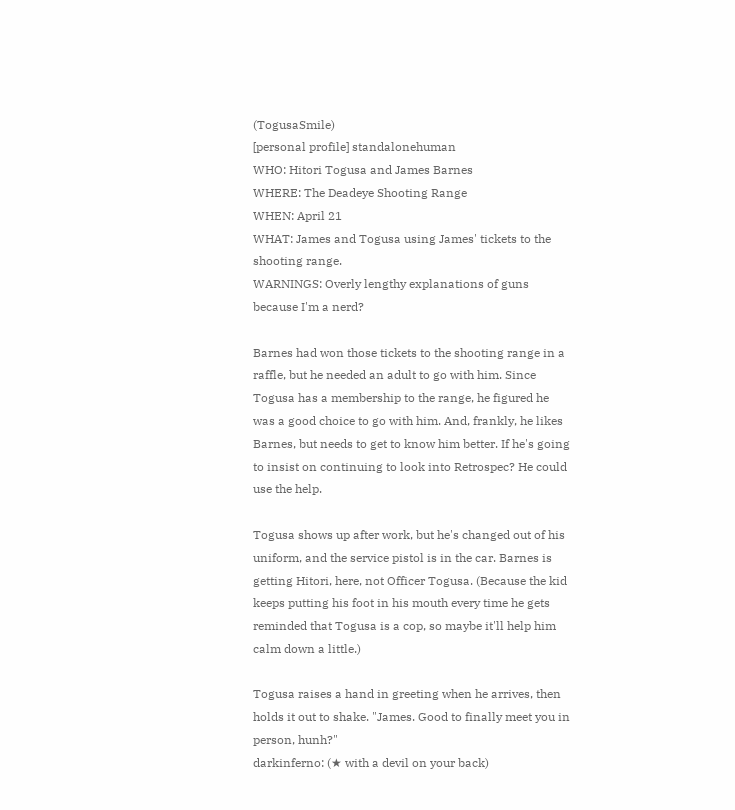(TogusaSmile)
[personal profile] standalonehuman
WHO: Hitori Togusa and James Barnes
WHERE: The Deadeye Shooting Range
WHEN: April 21
WHAT: James and Togusa using James' tickets to the shooting range.
WARNINGS: Overly lengthy explanations of guns because I'm a nerd?

Barnes had won those tickets to the shooting range in a raffle, but he needed an adult to go with him. Since Togusa has a membership to the range, he figured he was a good choice to go with him. And, frankly, he likes Barnes, but needs to get to know him better. If he's going to insist on continuing to look into Retrospec? He could use the help.

Togusa shows up after work, but he's changed out of his uniform, and the service pistol is in the car. Barnes is getting Hitori, here, not Officer Togusa. (Because the kid keeps putting his foot in his mouth every time he gets reminded that Togusa is a cop, so maybe it'll help him calm down a little.)

Togusa raises a hand in greeting when he arrives, then holds it out to shake. "James. Good to finally meet you in person, hunh?"
darkinferno: (★ with a devil on your back)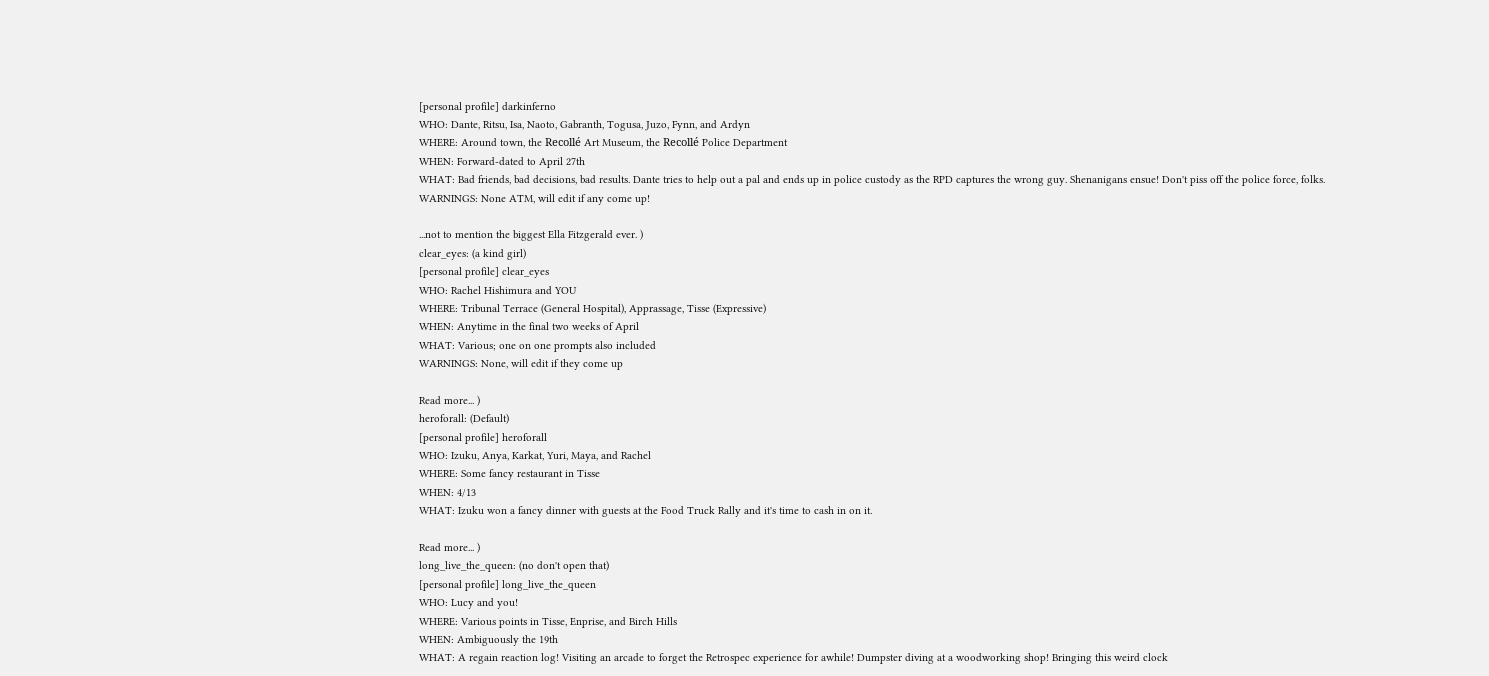[personal profile] darkinferno
WHO: Dante, Ritsu, Isa, Naoto, Gabranth, Togusa, Juzo, Fynn, and Ardyn
WHERE: Around town, the Recollé Art Museum, the Recollé Police Department
WHEN: Forward-dated to April 27th
WHAT: Bad friends, bad decisions, bad results. Dante tries to help out a pal and ends up in police custody as the RPD captures the wrong guy. Shenanigans ensue! Don't piss off the police force, folks.
WARNINGS: None ATM, will edit if any come up!

...not to mention the biggest Ella Fitzgerald ever. )
clear_eyes: (a kind girl)
[personal profile] clear_eyes
WHO: Rachel Hishimura and YOU
WHERE: Tribunal Terrace (General Hospital), Apprassage, Tisse (Expressive)
WHEN: Anytime in the final two weeks of April
WHAT: Various; one on one prompts also included
WARNINGS: None, will edit if they come up

Read more... )
heroforall: (Default)
[personal profile] heroforall
WHO: Izuku, Anya, Karkat, Yuri, Maya, and Rachel
WHERE: Some fancy restaurant in Tisse
WHEN: 4/13
WHAT: Izuku won a fancy dinner with guests at the Food Truck Rally and it's time to cash in on it.

Read more... )
long_live_the_queen: (no don't open that)
[personal profile] long_live_the_queen
WHO: Lucy and you!
WHERE: Various points in Tisse, Enprise, and Birch Hills
WHEN: Ambiguously the 19th
WHAT: A regain reaction log! Visiting an arcade to forget the Retrospec experience for awhile! Dumpster diving at a woodworking shop! Bringing this weird clock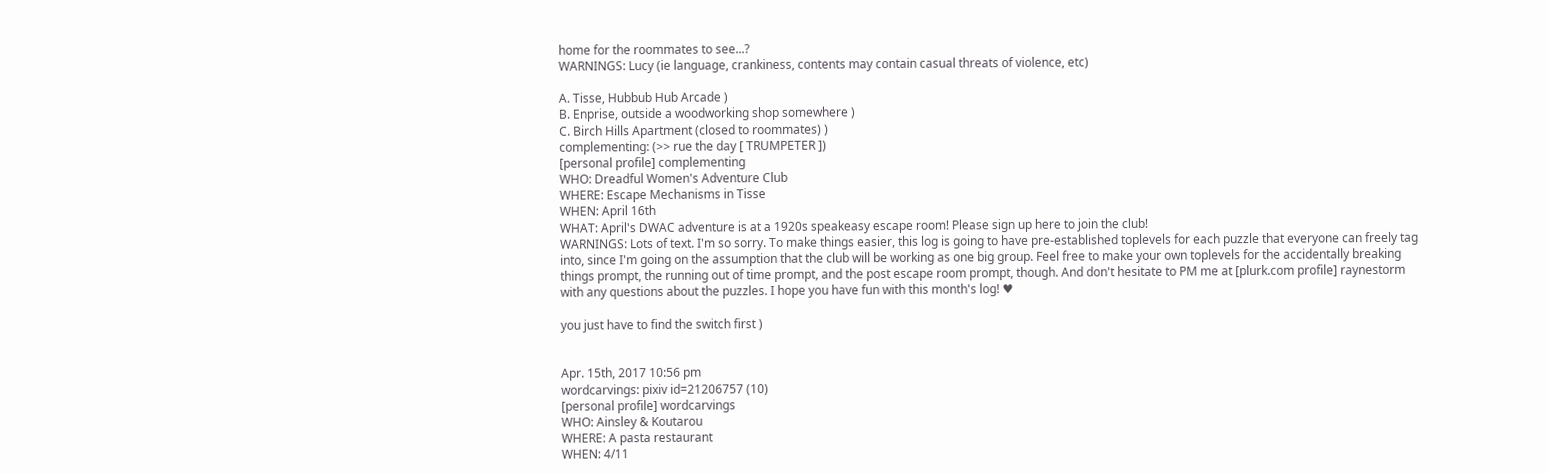home for the roommates to see...?
WARNINGS: Lucy (ie language, crankiness, contents may contain casual threats of violence, etc)

A. Tisse, Hubbub Hub Arcade )
B. Enprise, outside a woodworking shop somewhere )
C. Birch Hills Apartment (closed to roommates) )
complementing: (>> rue the day [ TRUMPETER ])
[personal profile] complementing
WHO: Dreadful Women's Adventure Club
WHERE: Escape Mechanisms in Tisse
WHEN: April 16th
WHAT: April's DWAC adventure is at a 1920s speakeasy escape room! Please sign up here to join the club!
WARNINGS: Lots of text. I'm so sorry. To make things easier, this log is going to have pre-established toplevels for each puzzle that everyone can freely tag into, since I'm going on the assumption that the club will be working as one big group. Feel free to make your own toplevels for the accidentally breaking things prompt, the running out of time prompt, and the post escape room prompt, though. And don't hesitate to PM me at [plurk.com profile] raynestorm with any questions about the puzzles. I hope you have fun with this month's log! ♥

you just have to find the switch first )


Apr. 15th, 2017 10:56 pm
wordcarvings: pixiv id=21206757 (10)
[personal profile] wordcarvings
WHO: Ainsley & Koutarou
WHERE: A pasta restaurant
WHEN: 4/11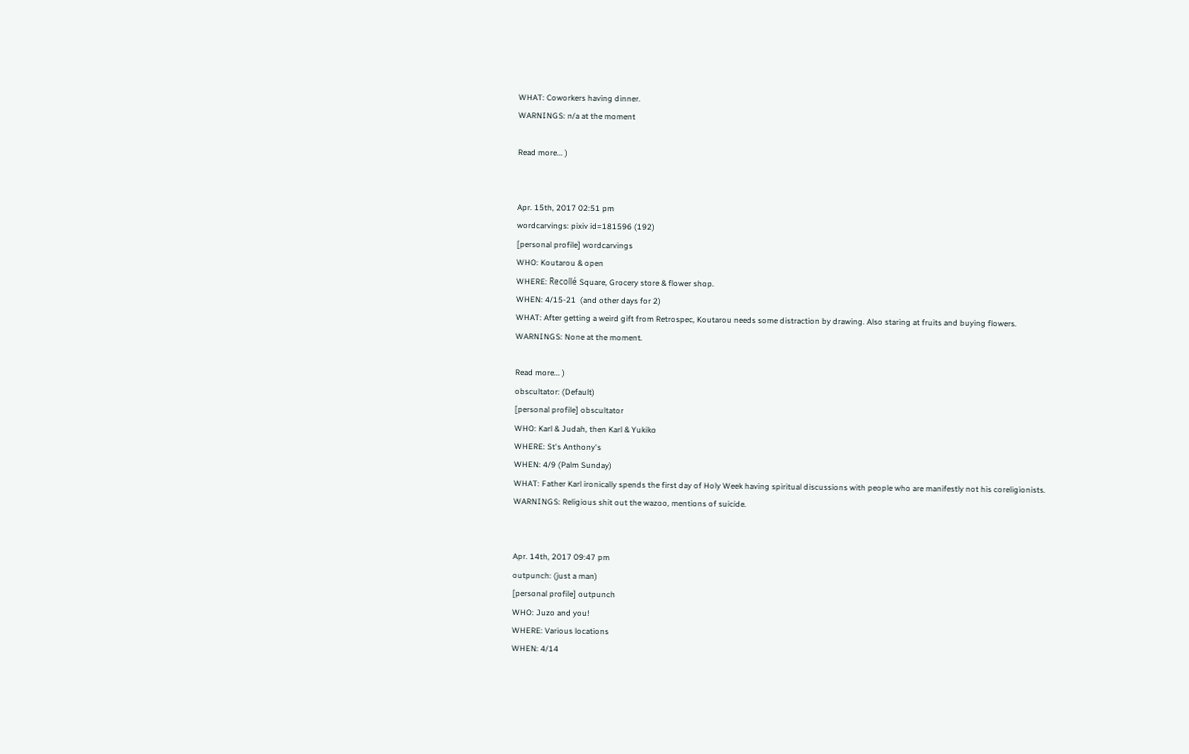WHAT: Coworkers having dinner.
WARNINGS: n/a at the moment

Read more... )


Apr. 15th, 2017 02:51 pm
wordcarvings: pixiv id=181596 (192)
[personal profile] wordcarvings
WHO: Koutarou & open
WHERE: Recollé Square, Grocery store & flower shop.
WHEN: 4/15-21  (and other days for 2)
WHAT: After getting a weird gift from Retrospec, Koutarou needs some distraction by drawing. Also staring at fruits and buying flowers.
WARNINGS: None at the moment.

Read more... )
obscultator: (Default)
[personal profile] obscultator
WHO: Karl & Judah, then Karl & Yukiko
WHERE: St's Anthony's
WHEN: 4/9 (Palm Sunday)
WHAT: Father Karl ironically spends the first day of Holy Week having spiritual discussions with people who are manifestly not his coreligionists.
WARNINGS: Religious shit out the wazoo, mentions of suicide.


Apr. 14th, 2017 09:47 pm
outpunch: (just a man)
[personal profile] outpunch
WHO: Juzo and you!
WHERE: Various locations
WHEN: 4/14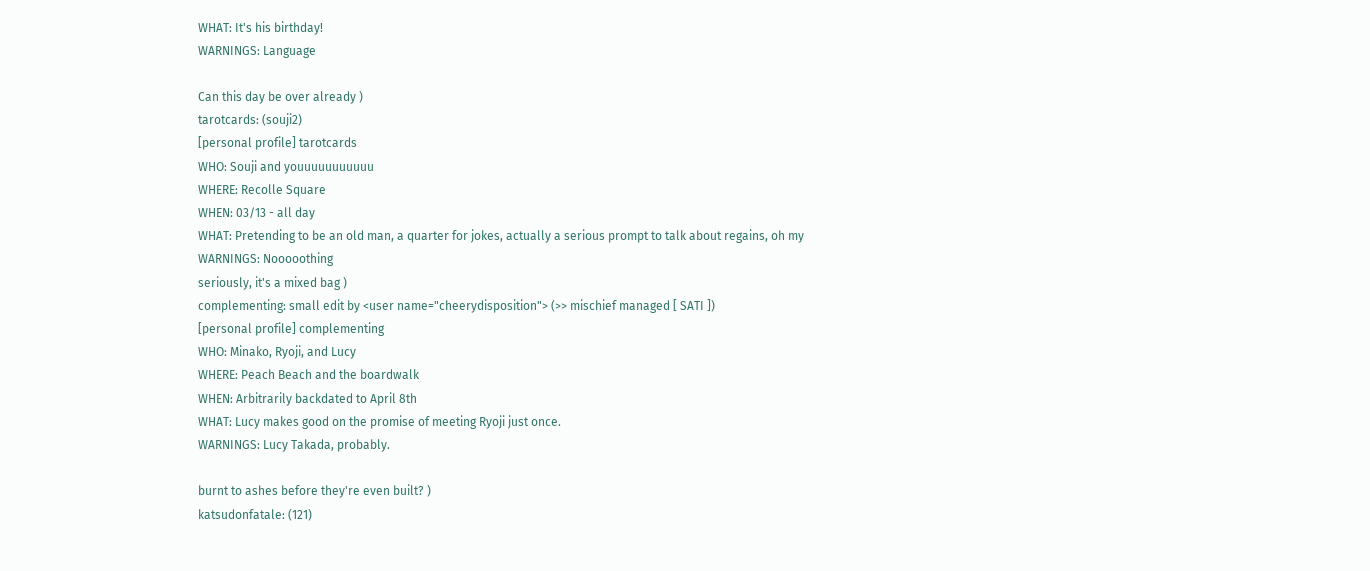WHAT: It's his birthday!
WARNINGS: Language

Can this day be over already )
tarotcards: (souji2)
[personal profile] tarotcards
WHO: Souji and youuuuuuuuuuu
WHERE: Recolle Square
WHEN: 03/13 - all day
WHAT: Pretending to be an old man, a quarter for jokes, actually a serious prompt to talk about regains, oh my
WARNINGS: Nooooothing
seriously, it's a mixed bag )
complementing: small edit by <user name="cheerydisposition"> (>> mischief managed [ SATI ])
[personal profile] complementing
WHO: Minako, Ryoji, and Lucy
WHERE: Peach Beach and the boardwalk
WHEN: Arbitrarily backdated to April 8th
WHAT: Lucy makes good on the promise of meeting Ryoji just once.
WARNINGS: Lucy Takada, probably.

burnt to ashes before they're even built? )
katsudonfatale: (121)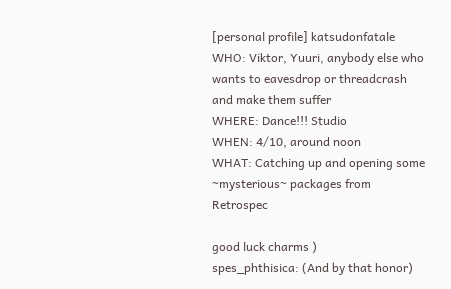[personal profile] katsudonfatale
WHO: Viktor, Yuuri, anybody else who wants to eavesdrop or threadcrash and make them suffer
WHERE: Dance!!! Studio
WHEN: 4/10, around noon
WHAT: Catching up and opening some ~mysterious~ packages from Retrospec

good luck charms )
spes_phthisica: (And by that honor)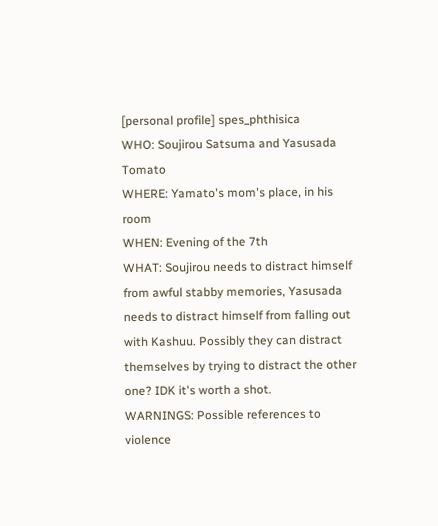[personal profile] spes_phthisica
WHO: Soujirou Satsuma and Yasusada Tomato
WHERE: Yamato's mom's place, in his room
WHEN: Evening of the 7th
WHAT: Soujirou needs to distract himself from awful stabby memories, Yasusada needs to distract himself from falling out with Kashuu. Possibly they can distract themselves by trying to distract the other one? IDK it's worth a shot.
WARNINGS: Possible references to violence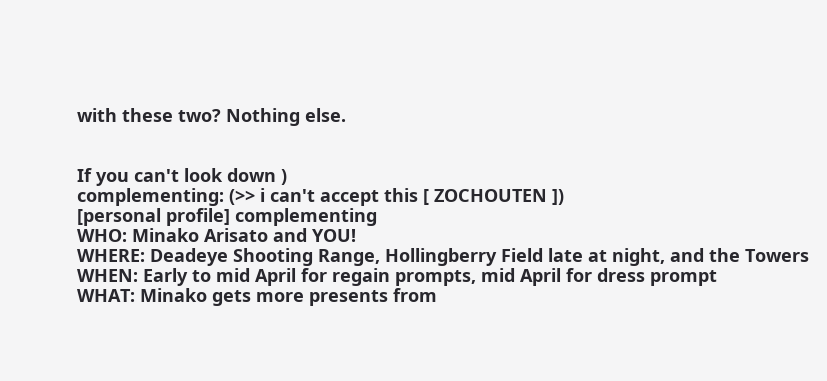with these two? Nothing else.


If you can't look down )
complementing: (>> i can't accept this [ ZOCHOUTEN ])
[personal profile] complementing
WHO: Minako Arisato and YOU!
WHERE: Deadeye Shooting Range, Hollingberry Field late at night, and the Towers
WHEN: Early to mid April for regain prompts, mid April for dress prompt
WHAT: Minako gets more presents from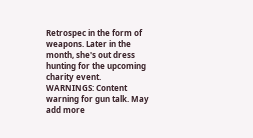Retrospec in the form of weapons. Later in the month, she's out dress hunting for the upcoming charity event.
WARNINGS: Content warning for gun talk. May add more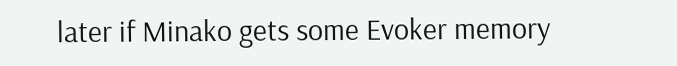later if Minako gets some Evoker memory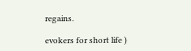regains.

evokers for short life )